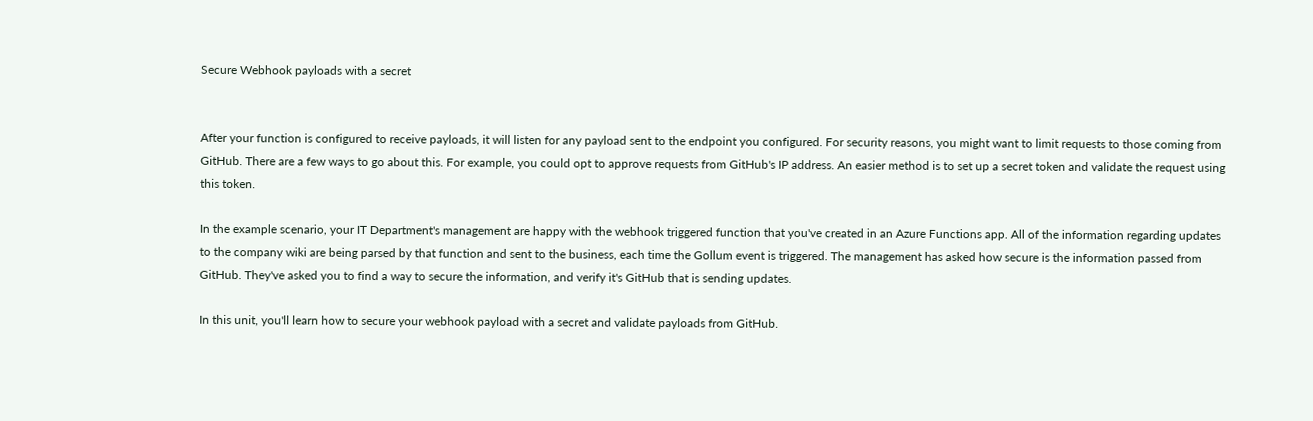Secure Webhook payloads with a secret


After your function is configured to receive payloads, it will listen for any payload sent to the endpoint you configured. For security reasons, you might want to limit requests to those coming from GitHub. There are a few ways to go about this. For example, you could opt to approve requests from GitHub's IP address. An easier method is to set up a secret token and validate the request using this token.

In the example scenario, your IT Department's management are happy with the webhook triggered function that you've created in an Azure Functions app. All of the information regarding updates to the company wiki are being parsed by that function and sent to the business, each time the Gollum event is triggered. The management has asked how secure is the information passed from GitHub. They've asked you to find a way to secure the information, and verify it's GitHub that is sending updates.

In this unit, you'll learn how to secure your webhook payload with a secret and validate payloads from GitHub.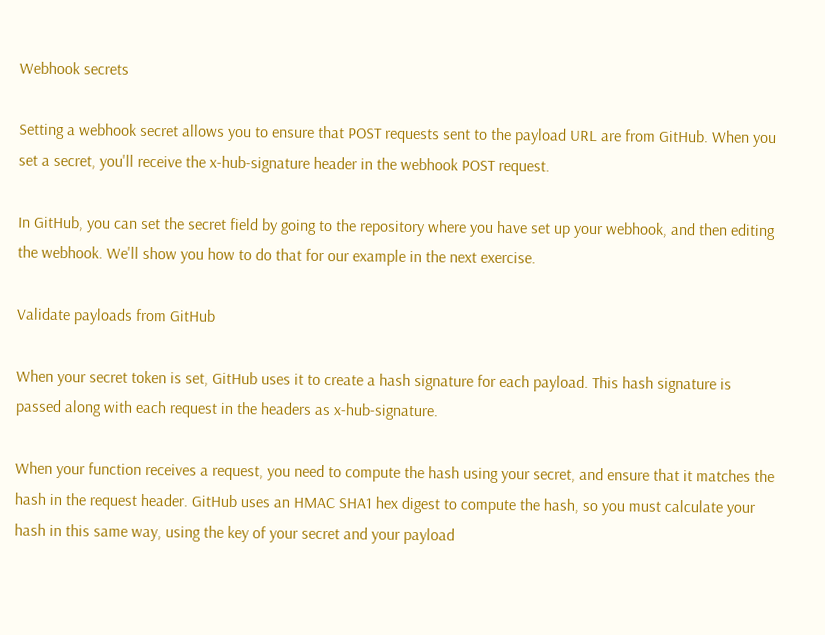Webhook secrets

Setting a webhook secret allows you to ensure that POST requests sent to the payload URL are from GitHub. When you set a secret, you'll receive the x-hub-signature header in the webhook POST request.

In GitHub, you can set the secret field by going to the repository where you have set up your webhook, and then editing the webhook. We'll show you how to do that for our example in the next exercise.

Validate payloads from GitHub

When your secret token is set, GitHub uses it to create a hash signature for each payload. This hash signature is passed along with each request in the headers as x-hub-signature.

When your function receives a request, you need to compute the hash using your secret, and ensure that it matches the hash in the request header. GitHub uses an HMAC SHA1 hex digest to compute the hash, so you must calculate your hash in this same way, using the key of your secret and your payload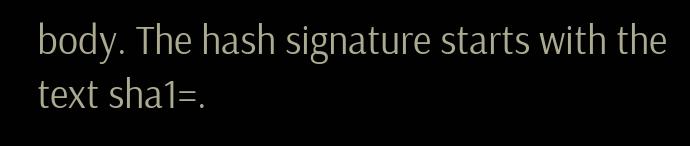body. The hash signature starts with the text sha1=.